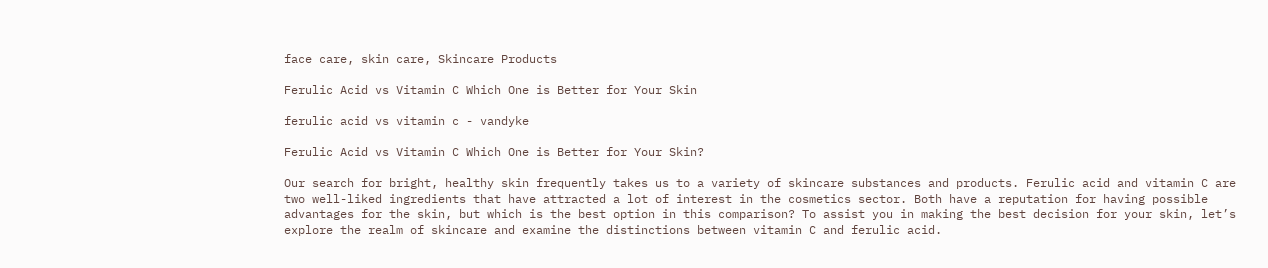face care, skin care, Skincare Products

Ferulic Acid vs Vitamin C Which One is Better for Your Skin

ferulic acid vs vitamin c - vandyke

Ferulic Acid vs Vitamin C Which One is Better for Your Skin?

Our search for bright, healthy skin frequently takes us to a variety of skincare substances and products. Ferulic acid and vitamin C are two well-liked ingredients that have attracted a lot of interest in the cosmetics sector. Both have a reputation for having possible advantages for the skin, but which is the best option in this comparison? To assist you in making the best decision for your skin, let’s explore the realm of skincare and examine the distinctions between vitamin C and ferulic acid.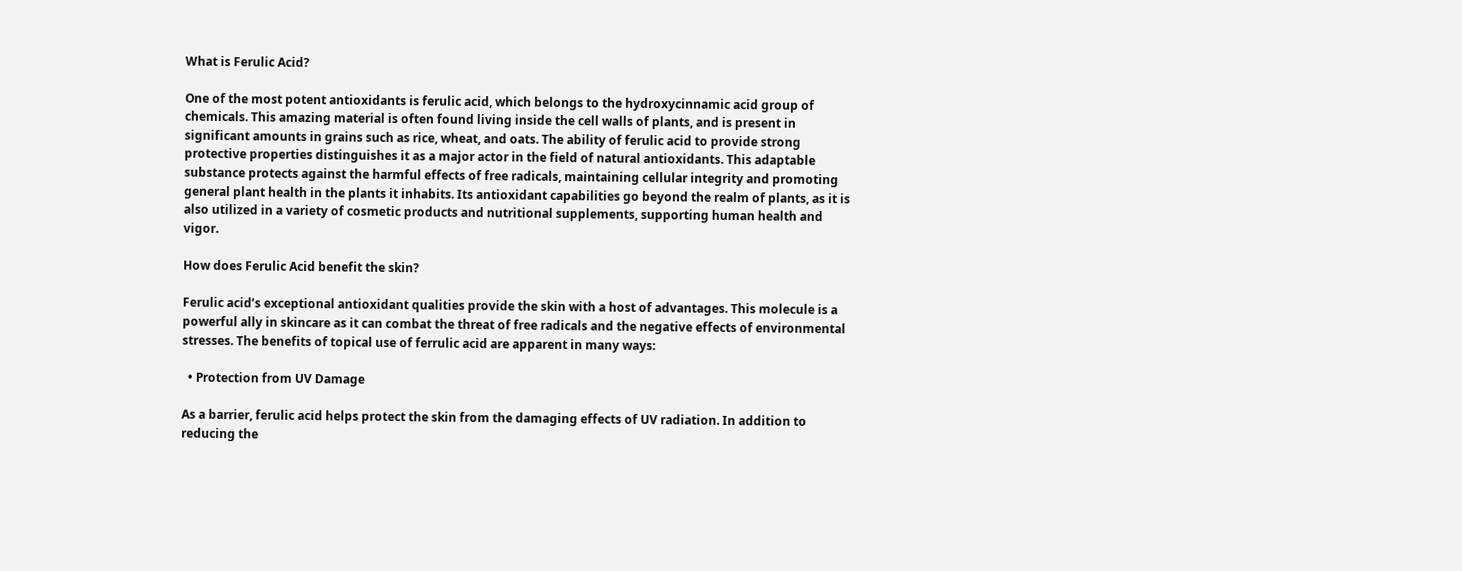What is Ferulic Acid?

One of the most potent antioxidants is ferulic acid, which belongs to the hydroxycinnamic acid group of chemicals. This amazing material is often found living inside the cell walls of plants, and is present in significant amounts in grains such as rice, wheat, and oats. The ability of ferulic acid to provide strong protective properties distinguishes it as a major actor in the field of natural antioxidants. This adaptable substance protects against the harmful effects of free radicals, maintaining cellular integrity and promoting general plant health in the plants it inhabits. Its antioxidant capabilities go beyond the realm of plants, as it is also utilized in a variety of cosmetic products and nutritional supplements, supporting human health and vigor.

How does Ferulic Acid benefit the skin?

Ferulic acid’s exceptional antioxidant qualities provide the skin with a host of advantages. This molecule is a powerful ally in skincare as it can combat the threat of free radicals and the negative effects of environmental stresses. The benefits of topical use of ferrulic acid are apparent in many ways:

  • Protection from UV Damage

As a barrier, ferulic acid helps protect the skin from the damaging effects of UV radiation. In addition to reducing the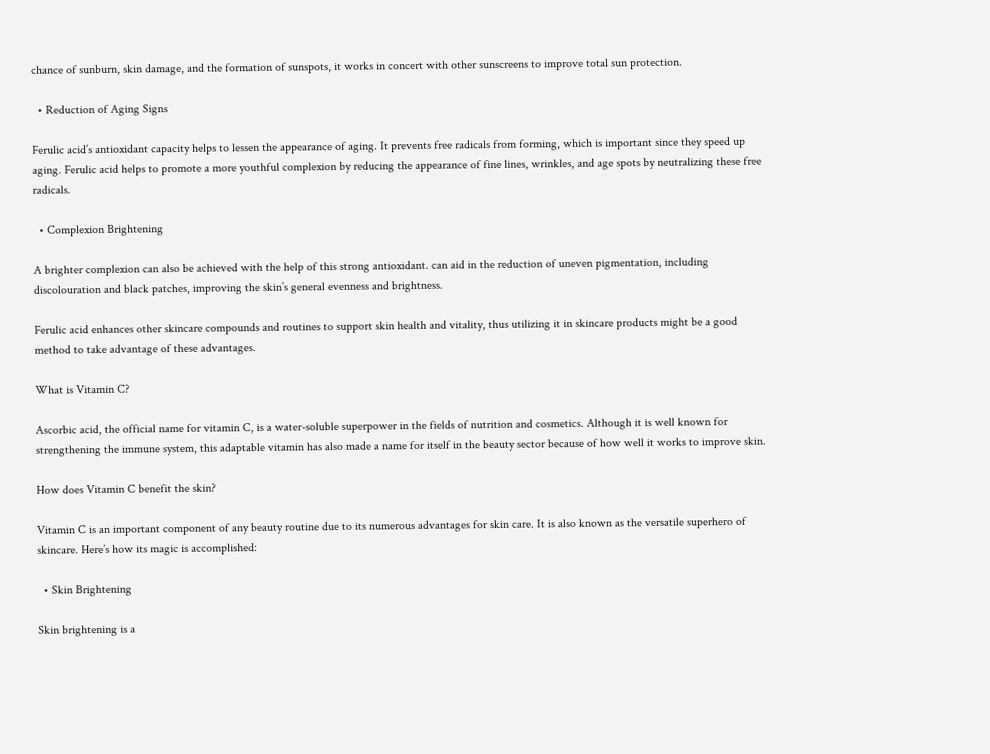chance of sunburn, skin damage, and the formation of sunspots, it works in concert with other sunscreens to improve total sun protection.

  • Reduction of Aging Signs

Ferulic acid’s antioxidant capacity helps to lessen the appearance of aging. It prevents free radicals from forming, which is important since they speed up aging. Ferulic acid helps to promote a more youthful complexion by reducing the appearance of fine lines, wrinkles, and age spots by neutralizing these free radicals.

  • Complexion Brightening

A brighter complexion can also be achieved with the help of this strong antioxidant. can aid in the reduction of uneven pigmentation, including discolouration and black patches, improving the skin’s general evenness and brightness.

Ferulic acid enhances other skincare compounds and routines to support skin health and vitality, thus utilizing it in skincare products might be a good method to take advantage of these advantages.

What is Vitamin C?

Ascorbic acid, the official name for vitamin C, is a water-soluble superpower in the fields of nutrition and cosmetics. Although it is well known for strengthening the immune system, this adaptable vitamin has also made a name for itself in the beauty sector because of how well it works to improve skin.

How does Vitamin C benefit the skin?

Vitamin C is an important component of any beauty routine due to its numerous advantages for skin care. It is also known as the versatile superhero of skincare. Here’s how its magic is accomplished:

  • Skin Brightening

Skin brightening is a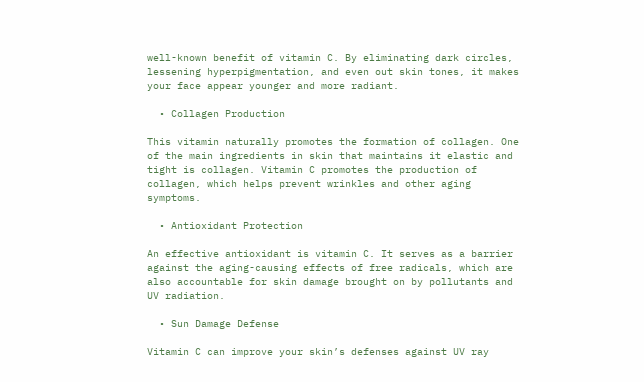well-known benefit of vitamin C. By eliminating dark circles, lessening hyperpigmentation, and even out skin tones, it makes your face appear younger and more radiant.

  • Collagen Production

This vitamin naturally promotes the formation of collagen. One of the main ingredients in skin that maintains it elastic and tight is collagen. Vitamin C promotes the production of collagen, which helps prevent wrinkles and other aging symptoms.

  • Antioxidant Protection

An effective antioxidant is vitamin C. It serves as a barrier against the aging-causing effects of free radicals, which are also accountable for skin damage brought on by pollutants and UV radiation.

  • Sun Damage Defense

Vitamin C can improve your skin’s defenses against UV ray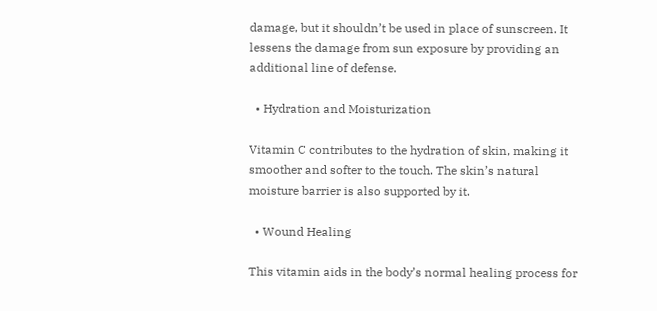damage, but it shouldn’t be used in place of sunscreen. It lessens the damage from sun exposure by providing an additional line of defense.

  • Hydration and Moisturization

Vitamin C contributes to the hydration of skin, making it smoother and softer to the touch. The skin’s natural moisture barrier is also supported by it.

  • Wound Healing

This vitamin aids in the body’s normal healing process for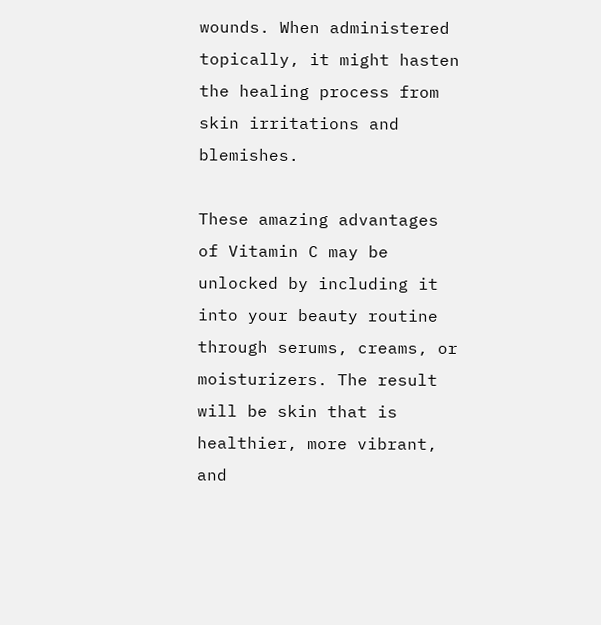wounds. When administered topically, it might hasten the healing process from skin irritations and blemishes.

These amazing advantages of Vitamin C may be unlocked by including it into your beauty routine through serums, creams, or moisturizers. The result will be skin that is healthier, more vibrant, and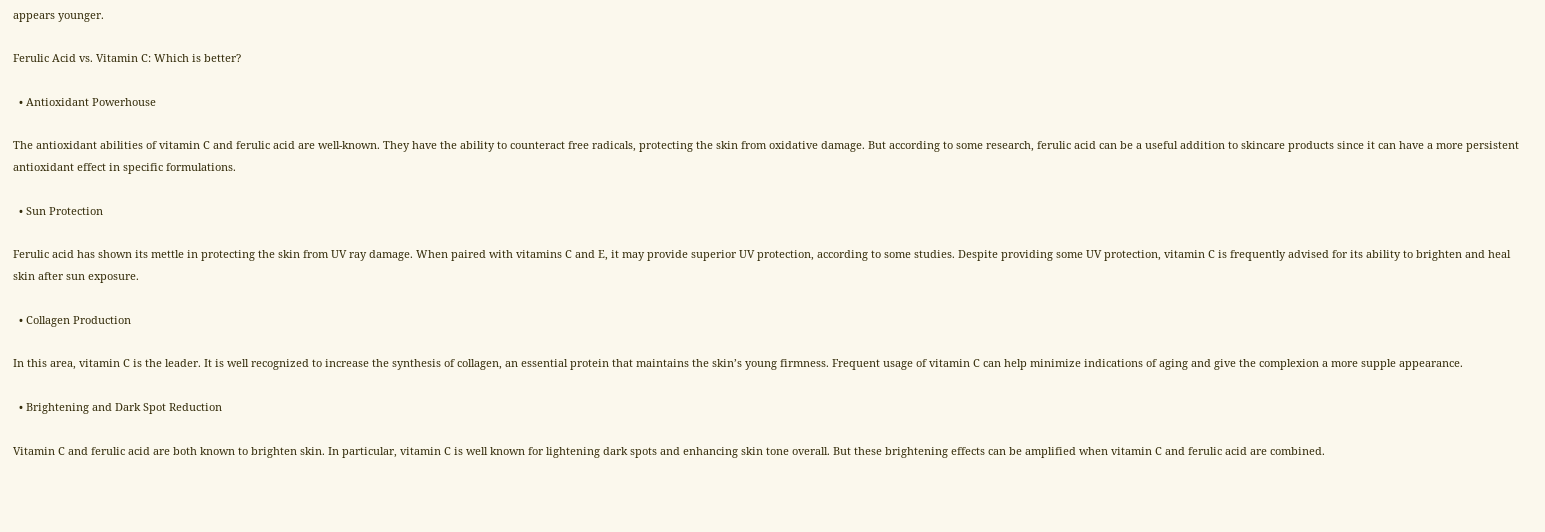appears younger.

Ferulic Acid vs. Vitamin C: Which is better?

  • Antioxidant Powerhouse

The antioxidant abilities of vitamin C and ferulic acid are well-known. They have the ability to counteract free radicals, protecting the skin from oxidative damage. But according to some research, ferulic acid can be a useful addition to skincare products since it can have a more persistent antioxidant effect in specific formulations.

  • Sun Protection

Ferulic acid has shown its mettle in protecting the skin from UV ray damage. When paired with vitamins C and E, it may provide superior UV protection, according to some studies. Despite providing some UV protection, vitamin C is frequently advised for its ability to brighten and heal skin after sun exposure.

  • Collagen Production

In this area, vitamin C is the leader. It is well recognized to increase the synthesis of collagen, an essential protein that maintains the skin’s young firmness. Frequent usage of vitamin C can help minimize indications of aging and give the complexion a more supple appearance.

  • Brightening and Dark Spot Reduction

Vitamin C and ferulic acid are both known to brighten skin. In particular, vitamin C is well known for lightening dark spots and enhancing skin tone overall. But these brightening effects can be amplified when vitamin C and ferulic acid are combined.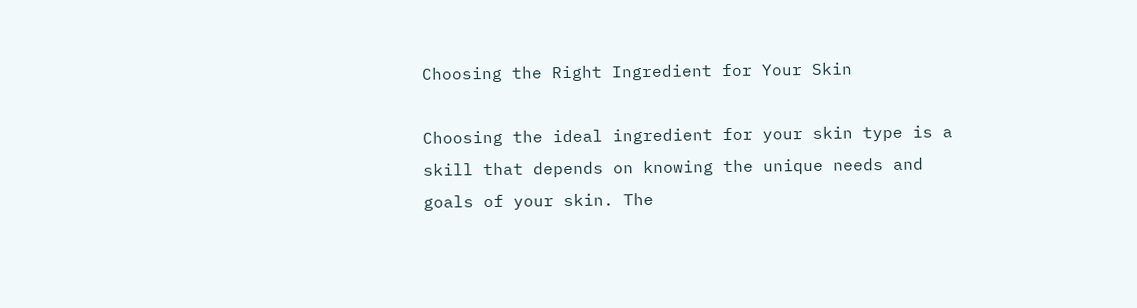Choosing the Right Ingredient for Your Skin

Choosing the ideal ingredient for your skin type is a skill that depends on knowing the unique needs and goals of your skin. The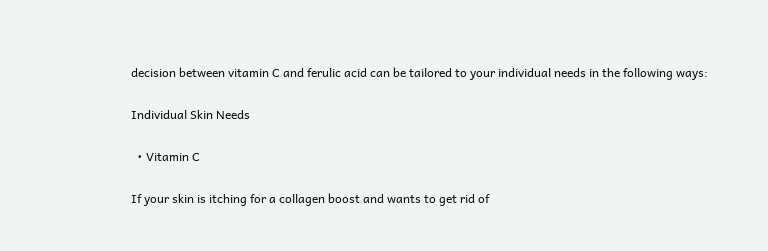decision between vitamin C and ferulic acid can be tailored to your individual needs in the following ways:

Individual Skin Needs

  • Vitamin C

If your skin is itching for a collagen boost and wants to get rid of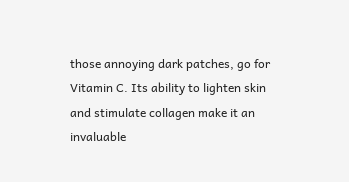those annoying dark patches, go for Vitamin C. Its ability to lighten skin and stimulate collagen make it an invaluable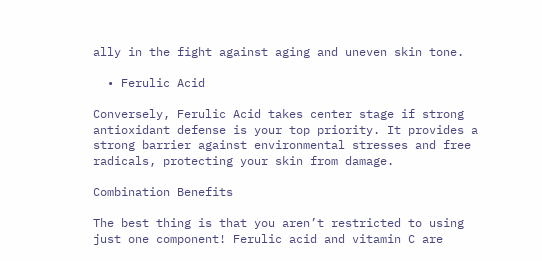ally in the fight against aging and uneven skin tone.

  • Ferulic Acid

Conversely, Ferulic Acid takes center stage if strong antioxidant defense is your top priority. It provides a strong barrier against environmental stresses and free radicals, protecting your skin from damage.

Combination Benefits

The best thing is that you aren’t restricted to using just one component! Ferulic acid and vitamin C are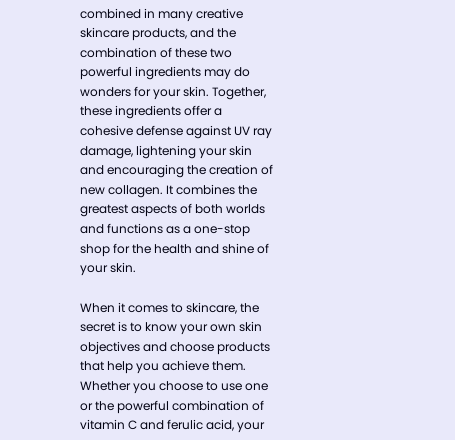combined in many creative skincare products, and the combination of these two powerful ingredients may do wonders for your skin. Together, these ingredients offer a cohesive defense against UV ray damage, lightening your skin and encouraging the creation of new collagen. It combines the greatest aspects of both worlds and functions as a one-stop shop for the health and shine of your skin.

When it comes to skincare, the secret is to know your own skin objectives and choose products that help you achieve them. Whether you choose to use one or the powerful combination of vitamin C and ferulic acid, your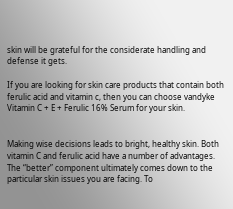skin will be grateful for the considerate handling and defense it gets.

If you are looking for skin care products that contain both ferulic acid and vitamin c, then you can choose vandyke Vitamin C + E + Ferulic 16% Serum for your skin.


Making wise decisions leads to bright, healthy skin. Both vitamin C and ferulic acid have a number of advantages. The “better” component ultimately comes down to the particular skin issues you are facing. To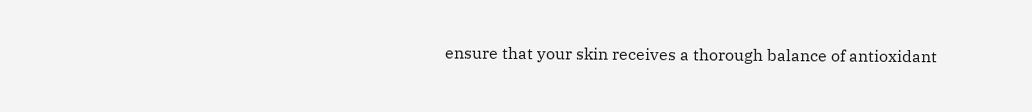ensure that your skin receives a thorough balance of antioxidant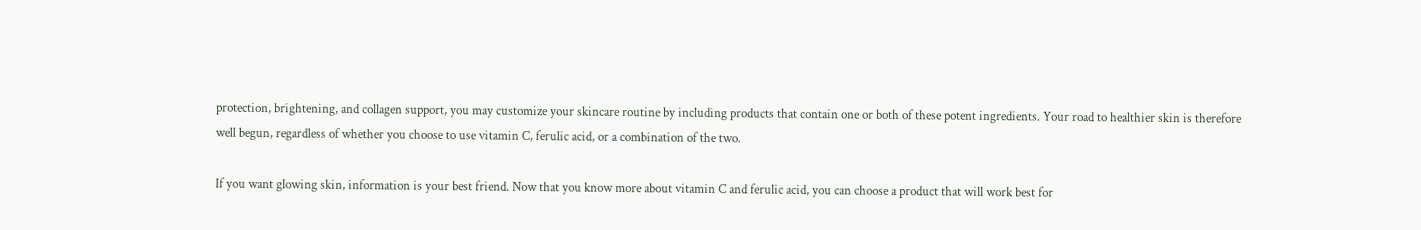protection, brightening, and collagen support, you may customize your skincare routine by including products that contain one or both of these potent ingredients. Your road to healthier skin is therefore well begun, regardless of whether you choose to use vitamin C, ferulic acid, or a combination of the two.

If you want glowing skin, information is your best friend. Now that you know more about vitamin C and ferulic acid, you can choose a product that will work best for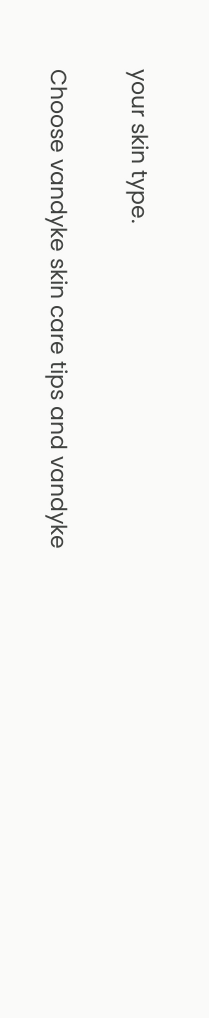your skin type.

Choose vandyke skin care tips and vandyke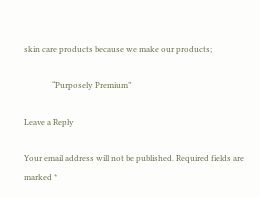skin care products because we make our products;

              “Purposely Premium”

Leave a Reply

Your email address will not be published. Required fields are marked *